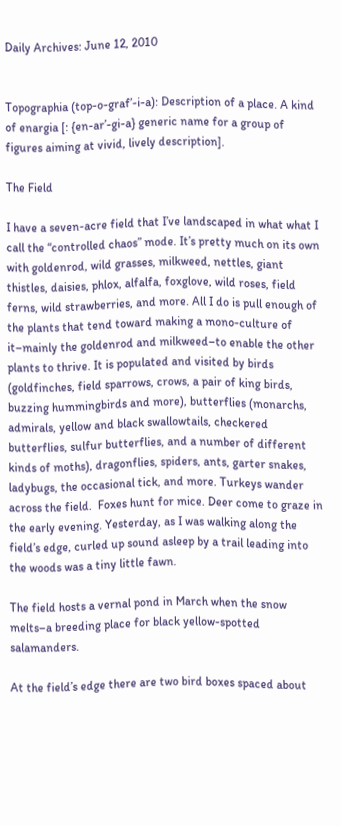Daily Archives: June 12, 2010


Topographia (top-o-graf’-i-a): Description of a place. A kind of enargia [: {en-ar’-gi-a} generic name for a group of figures aiming at vivid, lively description].

The Field

I have a seven-acre field that I’ve landscaped in what what I call the “controlled chaos” mode. It’s pretty much on its own with goldenrod, wild grasses, milkweed, nettles, giant thistles, daisies, phlox, alfalfa, foxglove, wild roses, field ferns, wild strawberries, and more. All I do is pull enough of the plants that tend toward making a mono-culture of it–mainly the goldenrod and milkweed–to enable the other plants to thrive. It is populated and visited by birds (goldfinches, field sparrows, crows, a pair of king birds, buzzing hummingbirds and more), butterflies (monarchs, admirals, yellow and black swallowtails, checkered butterflies, sulfur butterflies, and a number of different kinds of moths), dragonflies, spiders, ants, garter snakes, ladybugs, the occasional tick, and more. Turkeys wander across the field.  Foxes hunt for mice. Deer come to graze in the early evening. Yesterday, as I was walking along the field’s edge, curled up sound asleep by a trail leading into the woods was a tiny little fawn.

The field hosts a vernal pond in March when the snow melts–a breeding place for black yellow-spotted salamanders.

At the field’s edge there are two bird boxes spaced about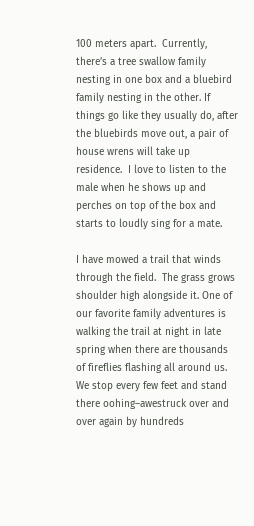100 meters apart.  Currently, there’s a tree swallow family nesting in one box and a bluebird family nesting in the other. If things go like they usually do, after the bluebirds move out, a pair of house wrens will take up residence.  I love to listen to the male when he shows up and perches on top of the box and starts to loudly sing for a mate.

I have mowed a trail that winds through the field.  The grass grows shoulder high alongside it. One of our favorite family adventures is walking the trail at night in late spring when there are thousands of fireflies flashing all around us. We stop every few feet and stand there oohing–awestruck over and over again by hundreds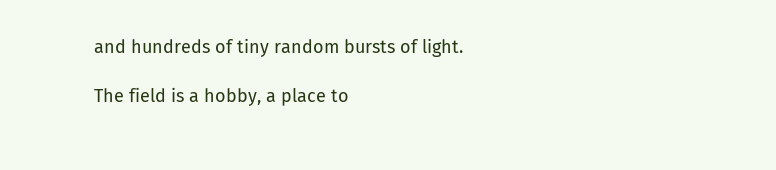and hundreds of tiny random bursts of light.

The field is a hobby, a place to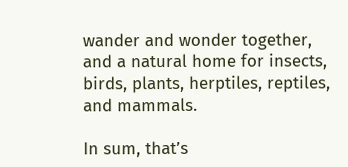wander and wonder together, and a natural home for insects, birds, plants, herptiles, reptiles, and mammals.

In sum, that’s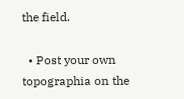the field.

  • Post your own topographia on the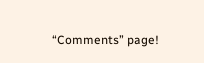“Comments” page!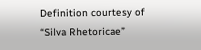Definition courtesy of “Silva Rhetoricae”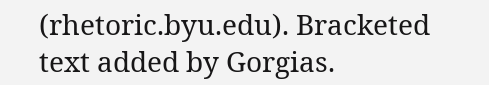(rhetoric.byu.edu). Bracketed text added by Gorgias.